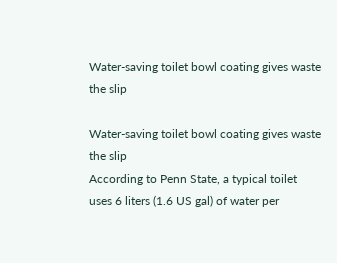Water-saving toilet bowl coating gives waste the slip

Water-saving toilet bowl coating gives waste the slip
According to Penn State, a typical toilet uses 6 liters (1.6 US gal) of water per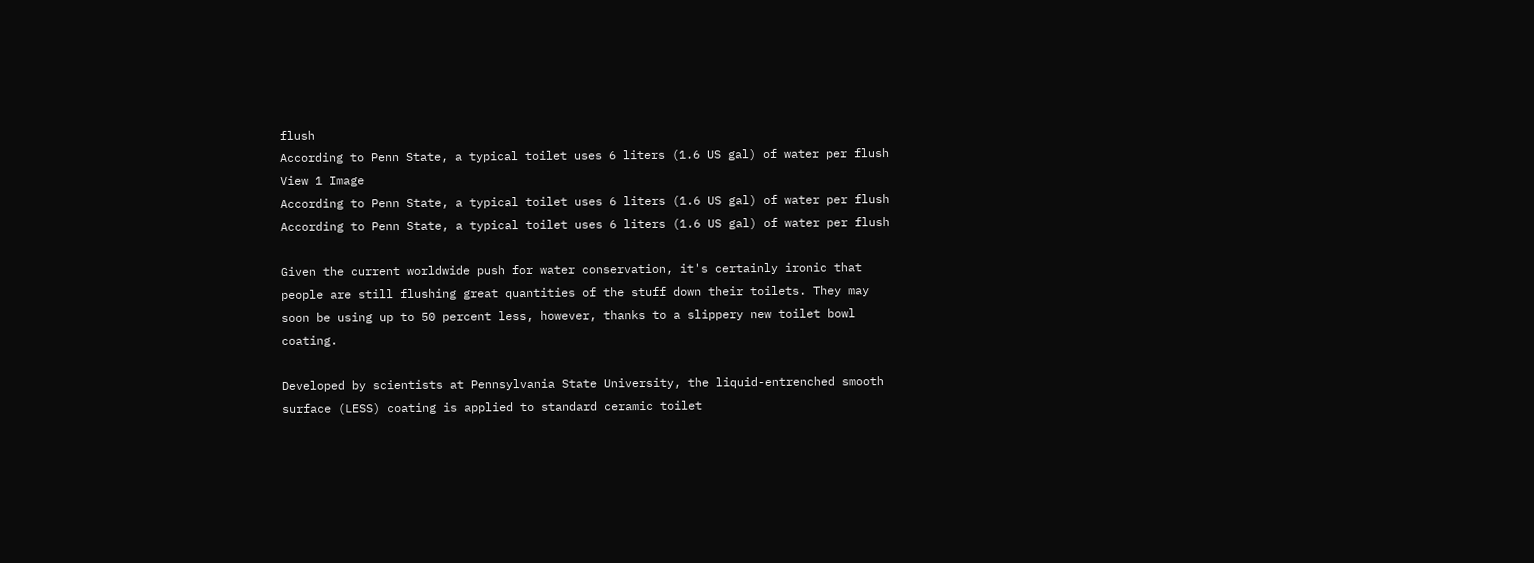flush
According to Penn State, a typical toilet uses 6 liters (1.6 US gal) of water per flush
View 1 Image
According to Penn State, a typical toilet uses 6 liters (1.6 US gal) of water per flush
According to Penn State, a typical toilet uses 6 liters (1.6 US gal) of water per flush

Given the current worldwide push for water conservation, it's certainly ironic that people are still flushing great quantities of the stuff down their toilets. They may soon be using up to 50 percent less, however, thanks to a slippery new toilet bowl coating.

Developed by scientists at Pennsylvania State University, the liquid-entrenched smooth surface (LESS) coating is applied to standard ceramic toilet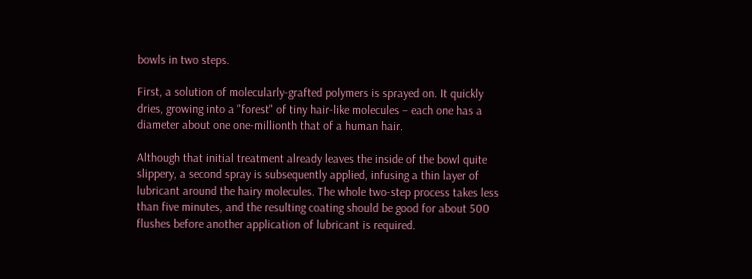bowls in two steps.

First, a solution of molecularly-grafted polymers is sprayed on. It quickly dries, growing into a "forest" of tiny hair-like molecules – each one has a diameter about one one-millionth that of a human hair.

Although that initial treatment already leaves the inside of the bowl quite slippery, a second spray is subsequently applied, infusing a thin layer of lubricant around the hairy molecules. The whole two-step process takes less than five minutes, and the resulting coating should be good for about 500 flushes before another application of lubricant is required.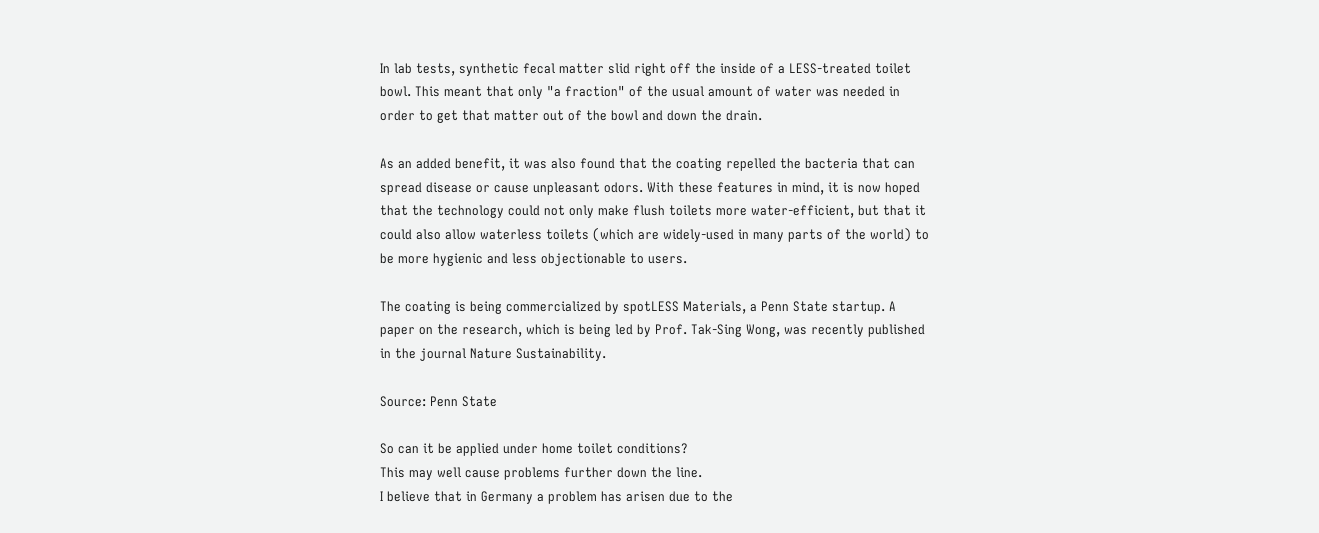In lab tests, synthetic fecal matter slid right off the inside of a LESS-treated toilet bowl. This meant that only "a fraction" of the usual amount of water was needed in order to get that matter out of the bowl and down the drain.

As an added benefit, it was also found that the coating repelled the bacteria that can spread disease or cause unpleasant odors. With these features in mind, it is now hoped that the technology could not only make flush toilets more water-efficient, but that it could also allow waterless toilets (which are widely-used in many parts of the world) to be more hygienic and less objectionable to users.

The coating is being commercialized by spotLESS Materials, a Penn State startup. A paper on the research, which is being led by Prof. Tak-Sing Wong, was recently published in the journal Nature Sustainability.

Source: Penn State

So can it be applied under home toilet conditions?
This may well cause problems further down the line.
I believe that in Germany a problem has arisen due to the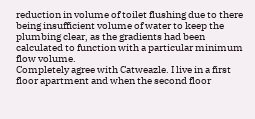reduction in volume of toilet flushing due to there being insufficient volume of water to keep the plumbing clear, as the gradients had been calculated to function with a particular minimum flow volume.
Completely agree with Catweazle. I live in a first floor apartment and when the second floor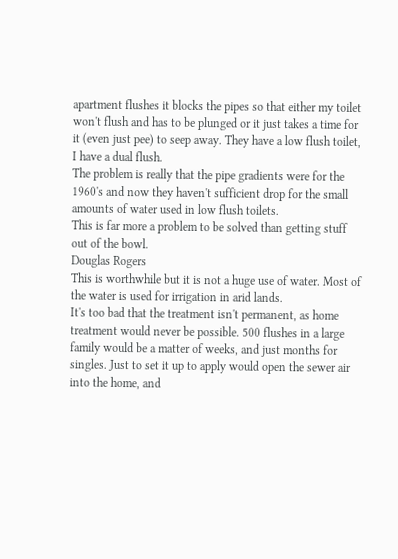apartment flushes it blocks the pipes so that either my toilet won't flush and has to be plunged or it just takes a time for it (even just pee) to seep away. They have a low flush toilet, I have a dual flush.
The problem is really that the pipe gradients were for the 1960's and now they haven't sufficient drop for the small amounts of water used in low flush toilets.
This is far more a problem to be solved than getting stuff out of the bowl.
Douglas Rogers
This is worthwhile but it is not a huge use of water. Most of the water is used for irrigation in arid lands.
It's too bad that the treatment isn't permanent, as home treatment would never be possible. 500 flushes in a large family would be a matter of weeks, and just months for singles. Just to set it up to apply would open the sewer air into the home, and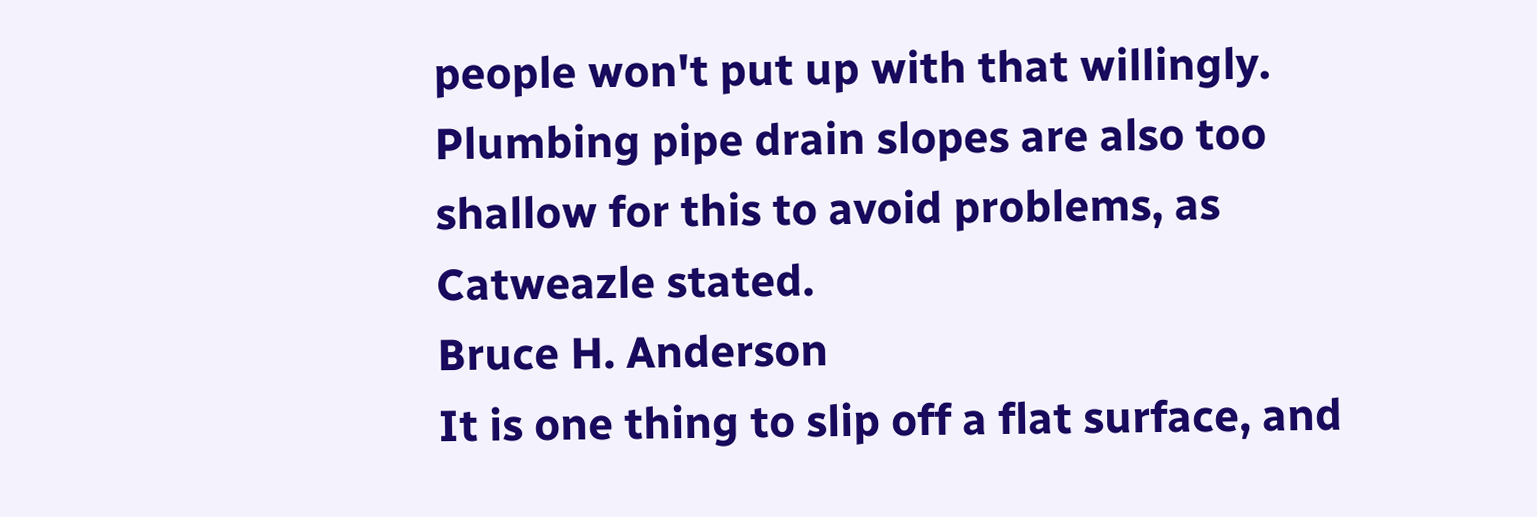people won't put up with that willingly. Plumbing pipe drain slopes are also too shallow for this to avoid problems, as Catweazle stated.
Bruce H. Anderson
It is one thing to slip off a flat surface, and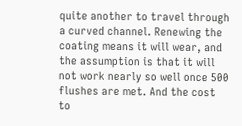quite another to travel through a curved channel. Renewing the coating means it will wear, and the assumption is that it will not work nearly so well once 500 flushes are met. And the cost to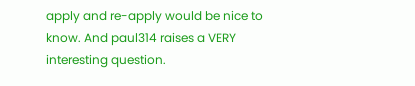apply and re-apply would be nice to know. And paul314 raises a VERY interesting question.